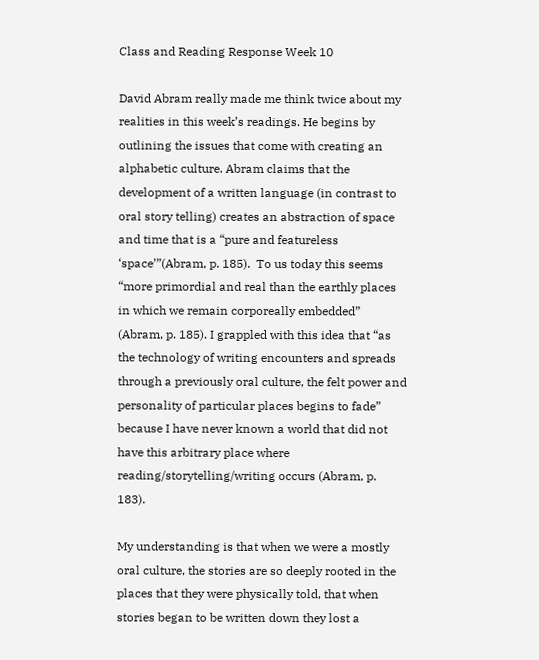Class and Reading Response Week 10

David Abram really made me think twice about my realities in this week’s readings. He begins by outlining the issues that come with creating an alphabetic culture. Abram claims that the development of a written language (in contrast to oral story telling) creates an abstraction of space and time that is a “pure and featureless ‘space’”(Abram, p. 185).  To us today this seems “more primordial and real than the earthly places in which we remain corporeally embedded” (Abram, p. 185). I grappled with this idea that “as the technology of writing encounters and spreads through a previously oral culture, the felt power and personality of particular places begins to fade” because I have never known a world that did not have this arbitrary place where reading/storytelling/writing occurs (Abram, p. 183).

My understanding is that when we were a mostly oral culture, the stories are so deeply rooted in the places that they were physically told, that when stories began to be written down they lost a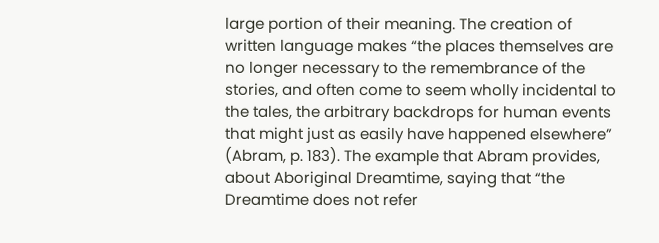large portion of their meaning. The creation of written language makes “the places themselves are no longer necessary to the remembrance of the stories, and often come to seem wholly incidental to the tales, the arbitrary backdrops for human events that might just as easily have happened elsewhere” (Abram, p. 183). The example that Abram provides, about Aboriginal Dreamtime, saying that “the Dreamtime does not refer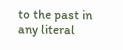to the past in any literal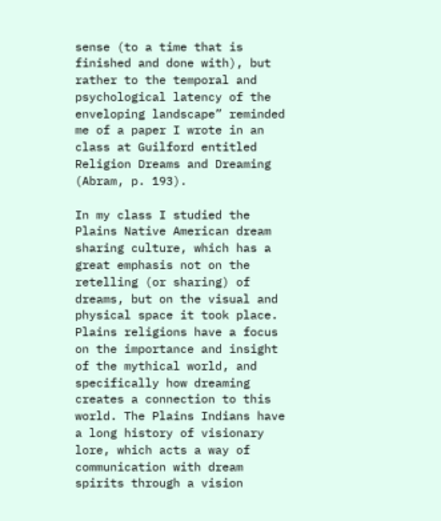sense (to a time that is finished and done with), but rather to the temporal and psychological latency of the enveloping landscape” reminded me of a paper I wrote in an class at Guilford entitled Religion Dreams and Dreaming (Abram, p. 193).

In my class I studied the Plains Native American dream sharing culture, which has a great emphasis not on the retelling (or sharing) of dreams, but on the visual and physical space it took place. Plains religions have a focus on the importance and insight of the mythical world, and specifically how dreaming creates a connection to this world. The Plains Indians have a long history of visionary lore, which acts a way of communication with dream spirits through a vision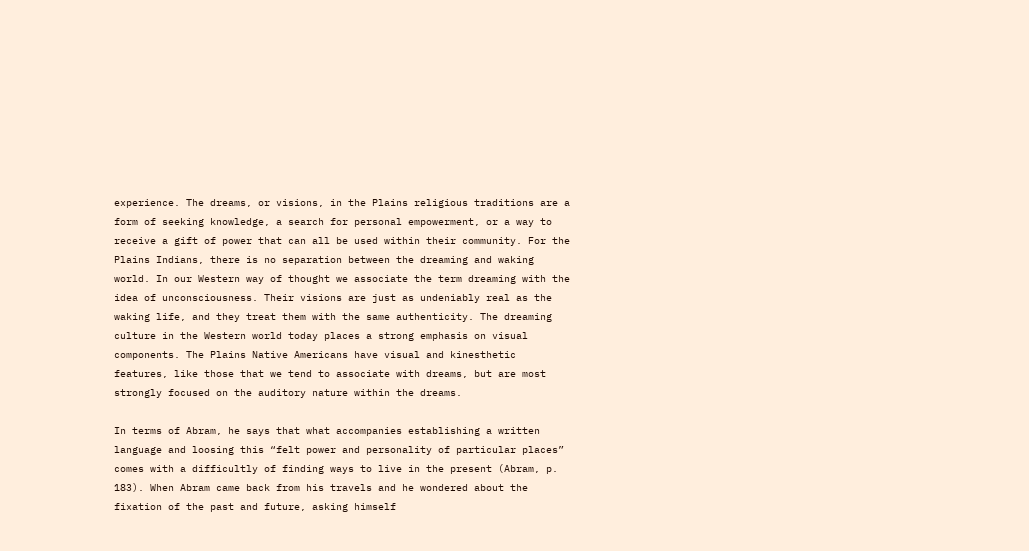experience. The dreams, or visions, in the Plains religious traditions are a form of seeking knowledge, a search for personal empowerment, or a way to receive a gift of power that can all be used within their community. For the Plains Indians, there is no separation between the dreaming and waking world. In our Western way of thought we associate the term dreaming with the idea of unconsciousness. Their visions are just as undeniably real as the waking life, and they treat them with the same authenticity. The dreaming culture in the Western world today places a strong emphasis on visual components. The Plains Native Americans have visual and kinesthetic features, like those that we tend to associate with dreams, but are most strongly focused on the auditory nature within the dreams.

In terms of Abram, he says that what accompanies establishing a written language and loosing this “felt power and personality of particular places” comes with a difficultly of finding ways to live in the present (Abram, p. 183). When Abram came back from his travels and he wondered about the fixation of the past and future, asking himself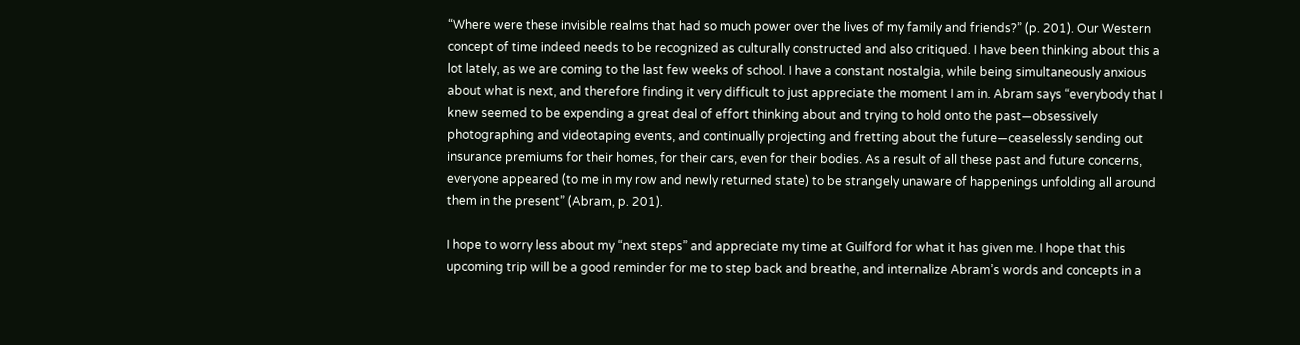“Where were these invisible realms that had so much power over the lives of my family and friends?” (p. 201). Our Western concept of time indeed needs to be recognized as culturally constructed and also critiqued. I have been thinking about this a lot lately, as we are coming to the last few weeks of school. I have a constant nostalgia, while being simultaneously anxious about what is next, and therefore finding it very difficult to just appreciate the moment I am in. Abram says “everybody that I knew seemed to be expending a great deal of effort thinking about and trying to hold onto the past—obsessively photographing and videotaping events, and continually projecting and fretting about the future—ceaselessly sending out insurance premiums for their homes, for their cars, even for their bodies. As a result of all these past and future concerns, everyone appeared (to me in my row and newly returned state) to be strangely unaware of happenings unfolding all around them in the present” (Abram, p. 201).

I hope to worry less about my “next steps” and appreciate my time at Guilford for what it has given me. I hope that this upcoming trip will be a good reminder for me to step back and breathe, and internalize Abram’s words and concepts in a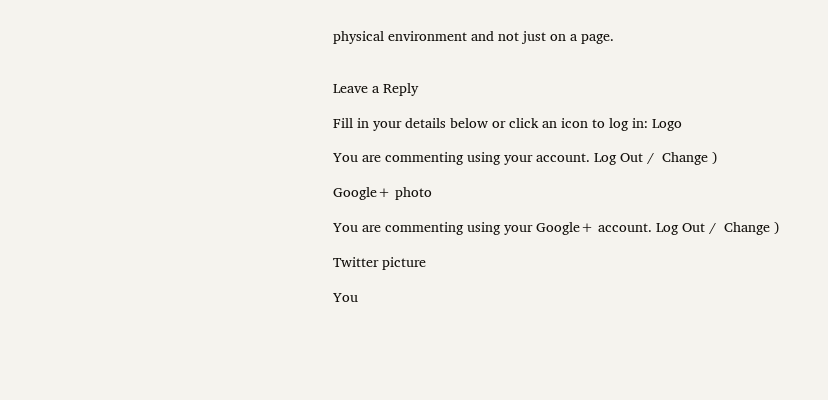physical environment and not just on a page.


Leave a Reply

Fill in your details below or click an icon to log in: Logo

You are commenting using your account. Log Out /  Change )

Google+ photo

You are commenting using your Google+ account. Log Out /  Change )

Twitter picture

You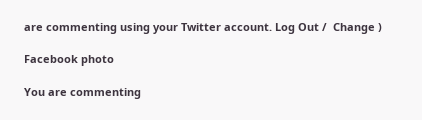are commenting using your Twitter account. Log Out /  Change )

Facebook photo

You are commenting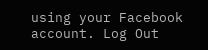using your Facebook account. Log Out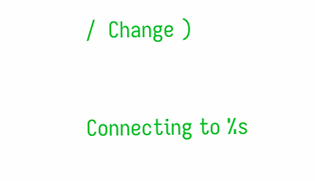/  Change )


Connecting to %s